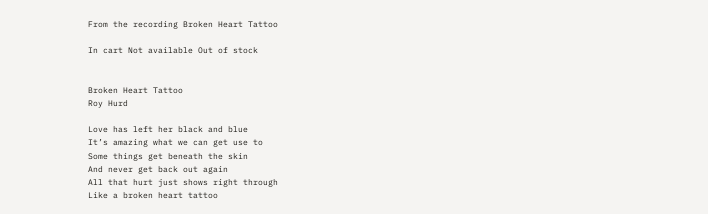From the recording Broken Heart Tattoo

In cart Not available Out of stock


Broken Heart Tattoo
Roy Hurd

Love has left her black and blue
It’s amazing what we can get use to
Some things get beneath the skin
And never get back out again
All that hurt just shows right through
Like a broken heart tattoo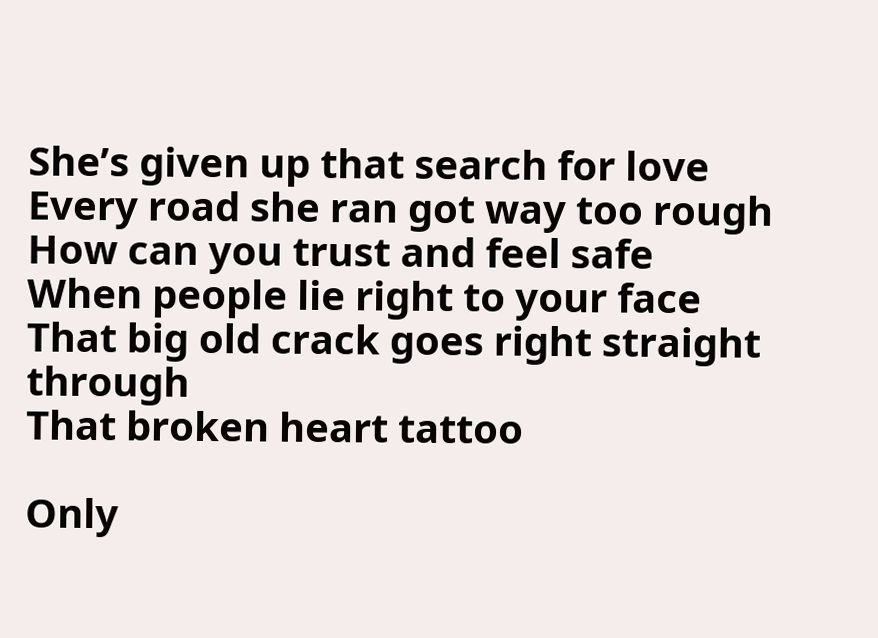She’s given up that search for love
Every road she ran got way too rough
How can you trust and feel safe
When people lie right to your face
That big old crack goes right straight through
That broken heart tattoo

Only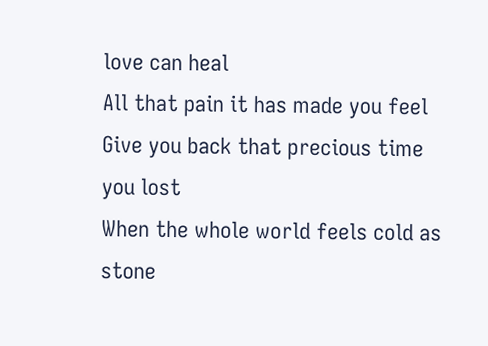love can heal
All that pain it has made you feel
Give you back that precious time you lost
When the whole world feels cold as stone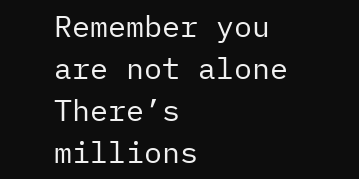Remember you are not alone
There’s millions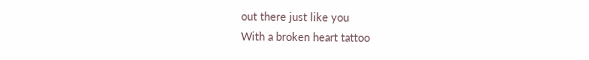out there just like you
With a broken heart tattoo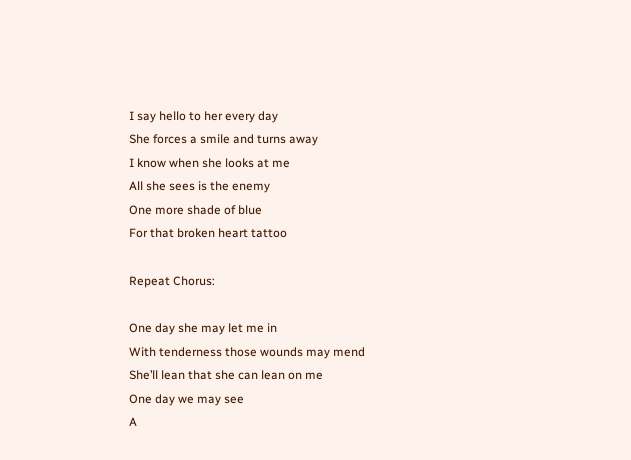I say hello to her every day
She forces a smile and turns away
I know when she looks at me
All she sees is the enemy
One more shade of blue
For that broken heart tattoo

Repeat Chorus:

One day she may let me in
With tenderness those wounds may mend
She’ll lean that she can lean on me
One day we may see
A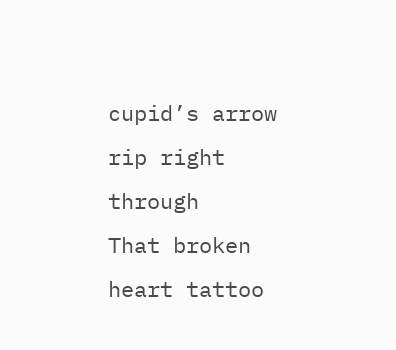cupid’s arrow rip right through
That broken heart tattoo